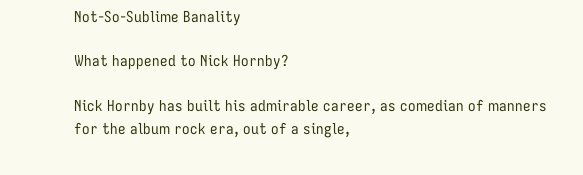Not-So-Sublime Banality

What happened to Nick Hornby?

Nick Hornby has built his admirable career, as comedian of manners for the album rock era, out of a single,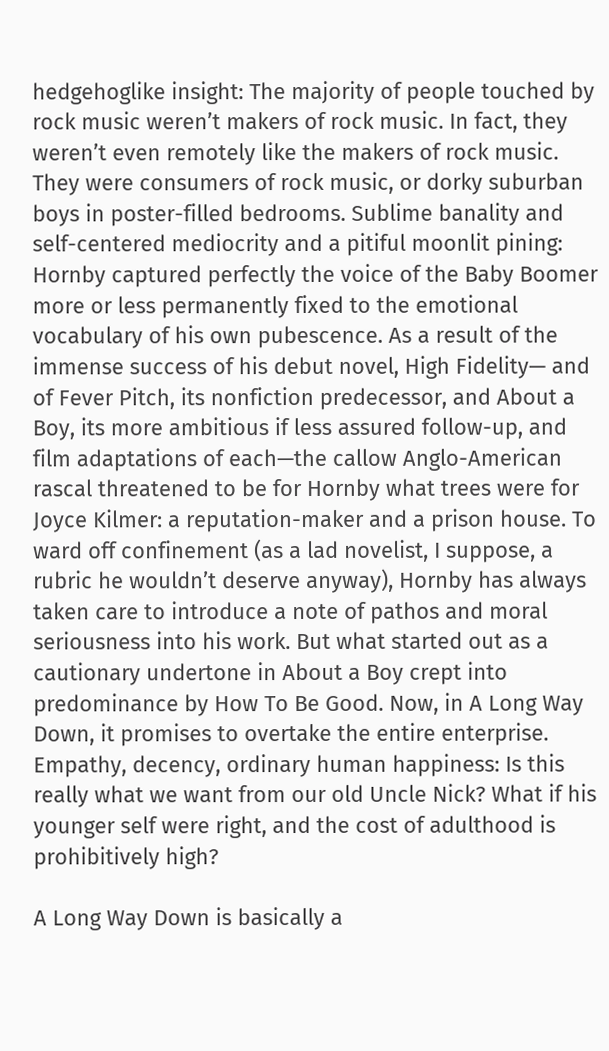hedgehoglike insight: The majority of people touched by rock music weren’t makers of rock music. In fact, they weren’t even remotely like the makers of rock music. They were consumers of rock music, or dorky suburban boys in poster-filled bedrooms. Sublime banality and self-centered mediocrity and a pitiful moonlit pining: Hornby captured perfectly the voice of the Baby Boomer more or less permanently fixed to the emotional vocabulary of his own pubescence. As a result of the immense success of his debut novel, High Fidelity— and of Fever Pitch, its nonfiction predecessor, and About a Boy, its more ambitious if less assured follow-up, and film adaptations of each—the callow Anglo-American rascal threatened to be for Hornby what trees were for Joyce Kilmer: a reputation-maker and a prison house. To ward off confinement (as a lad novelist, I suppose, a rubric he wouldn’t deserve anyway), Hornby has always taken care to introduce a note of pathos and moral seriousness into his work. But what started out as a cautionary undertone in About a Boy crept into predominance by How To Be Good. Now, in A Long Way Down, it promises to overtake the entire enterprise. Empathy, decency, ordinary human happiness: Is this really what we want from our old Uncle Nick? What if his younger self were right, and the cost of adulthood is prohibitively high?

A Long Way Down is basically a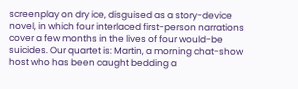screenplay on dry ice, disguised as a story-device novel, in which four interlaced first-person narrations cover a few months in the lives of four would-be suicides. Our quartet is: Martin, a morning chat-show host who has been caught bedding a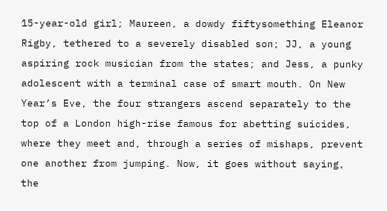15-year-old girl; Maureen, a dowdy fiftysomething Eleanor Rigby, tethered to a severely disabled son; JJ, a young aspiring rock musician from the states; and Jess, a punky adolescent with a terminal case of smart mouth. On New Year’s Eve, the four strangers ascend separately to the top of a London high-rise famous for abetting suicides, where they meet and, through a series of mishaps, prevent one another from jumping. Now, it goes without saying, the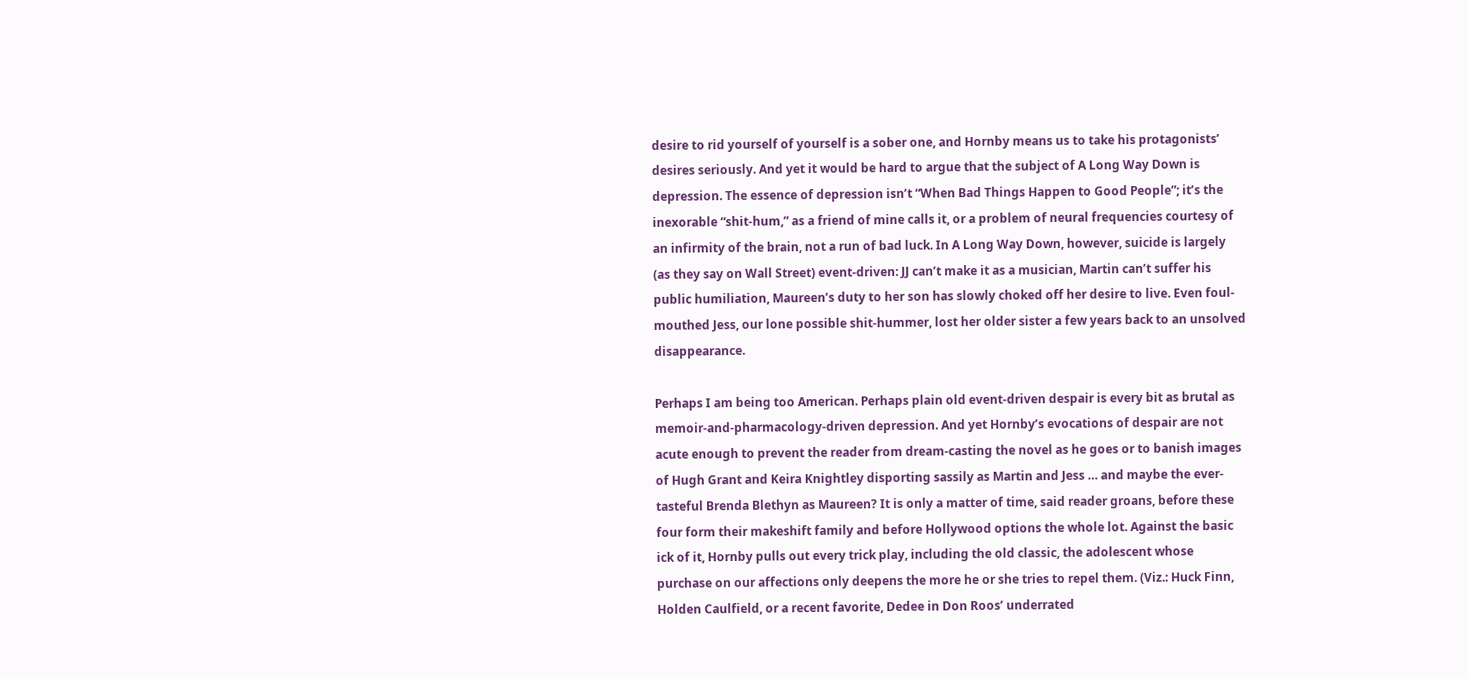desire to rid yourself of yourself is a sober one, and Hornby means us to take his protagonists’ desires seriously. And yet it would be hard to argue that the subject of A Long Way Down is depression. The essence of depression isn’t “When Bad Things Happen to Good People”; it’s the inexorable “shit-hum,” as a friend of mine calls it, or a problem of neural frequencies courtesy of an infirmity of the brain, not a run of bad luck. In A Long Way Down, however, suicide is largely (as they say on Wall Street) event-driven: JJ can’t make it as a musician, Martin can’t suffer his public humiliation, Maureen’s duty to her son has slowly choked off her desire to live. Even foul-mouthed Jess, our lone possible shit-hummer, lost her older sister a few years back to an unsolved disappearance.

Perhaps I am being too American. Perhaps plain old event-driven despair is every bit as brutal as memoir-and-pharmacology-driven depression. And yet Hornby’s evocations of despair are not acute enough to prevent the reader from dream-casting the novel as he goes or to banish images of Hugh Grant and Keira Knightley disporting sassily as Martin and Jess … and maybe the ever-tasteful Brenda Blethyn as Maureen? It is only a matter of time, said reader groans, before these four form their makeshift family and before Hollywood options the whole lot. Against the basic ick of it, Hornby pulls out every trick play, including the old classic, the adolescent whose purchase on our affections only deepens the more he or she tries to repel them. (Viz.: Huck Finn, Holden Caulfield, or a recent favorite, Dedee in Don Roos’ underrated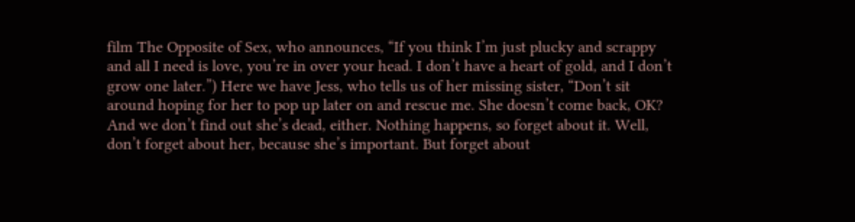film The Opposite of Sex, who announces, “If you think I’m just plucky and scrappy and all I need is love, you’re in over your head. I don’t have a heart of gold, and I don’t grow one later.”) Here we have Jess, who tells us of her missing sister, “Don’t sit around hoping for her to pop up later on and rescue me. She doesn’t come back, OK? And we don’t find out she’s dead, either. Nothing happens, so forget about it. Well, don’t forget about her, because she’s important. But forget about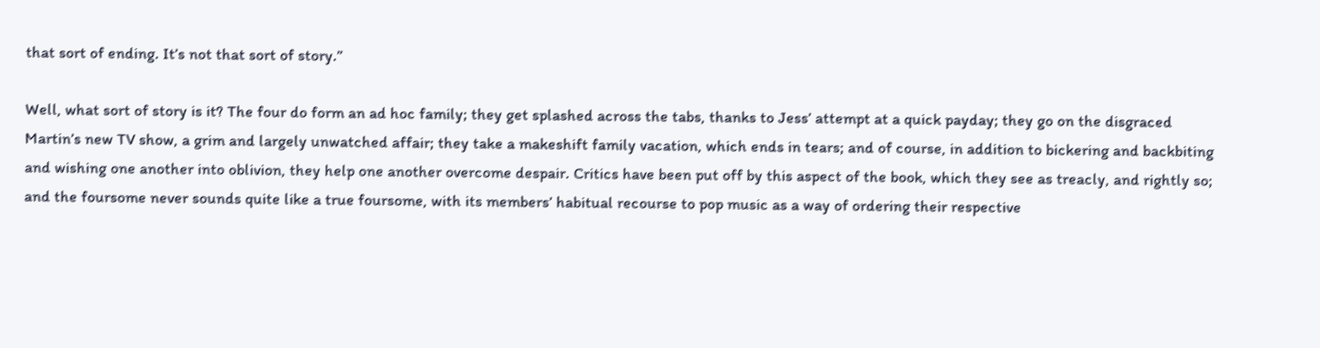that sort of ending. It’s not that sort of story.”

Well, what sort of story is it? The four do form an ad hoc family; they get splashed across the tabs, thanks to Jess’ attempt at a quick payday; they go on the disgraced Martin’s new TV show, a grim and largely unwatched affair; they take a makeshift family vacation, which ends in tears; and of course, in addition to bickering and backbiting and wishing one another into oblivion, they help one another overcome despair. Critics have been put off by this aspect of the book, which they see as treacly, and rightly so; and the foursome never sounds quite like a true foursome, with its members’ habitual recourse to pop music as a way of ordering their respective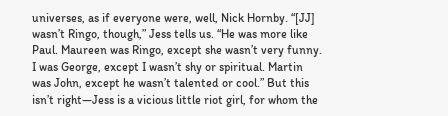universes, as if everyone were, well, Nick Hornby. “[JJ] wasn’t Ringo, though,” Jess tells us. “He was more like Paul. Maureen was Ringo, except she wasn’t very funny. I was George, except I wasn’t shy or spiritual. Martin was John, except he wasn’t talented or cool.” But this isn’t right—Jess is a vicious little riot girl, for whom the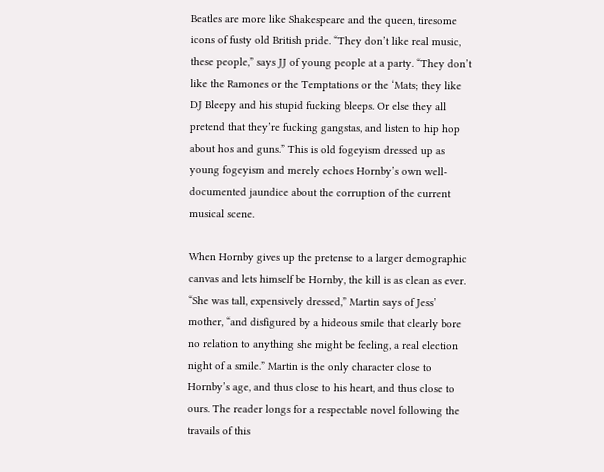Beatles are more like Shakespeare and the queen, tiresome icons of fusty old British pride. “They don’t like real music, these people,” says JJ of young people at a party. “They don’t like the Ramones or the Temptations or the ‘Mats; they like DJ Bleepy and his stupid fucking bleeps. Or else they all pretend that they’re fucking gangstas, and listen to hip hop about hos and guns.” This is old fogeyism dressed up as young fogeyism and merely echoes Hornby’s own well-documented jaundice about the corruption of the current musical scene.

When Hornby gives up the pretense to a larger demographic canvas and lets himself be Hornby, the kill is as clean as ever. “She was tall, expensively dressed,” Martin says of Jess’ mother, “and disfigured by a hideous smile that clearly bore no relation to anything she might be feeling, a real election night of a smile.” Martin is the only character close to Hornby’s age, and thus close to his heart, and thus close to ours. The reader longs for a respectable novel following the travails of this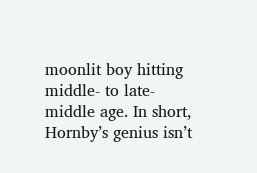moonlit boy hitting middle- to late-middle age. In short, Hornby’s genius isn’t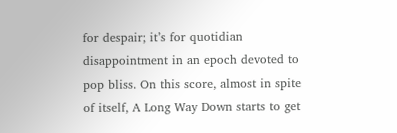for despair; it’s for quotidian disappointment in an epoch devoted to pop bliss. On this score, almost in spite of itself, A Long Way Down starts to get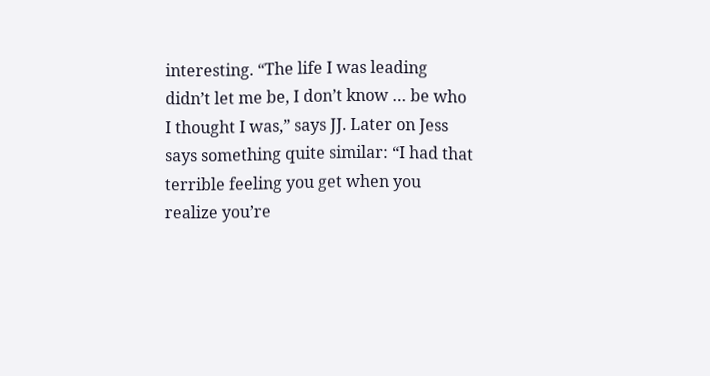interesting. “The life I was leading didn’t let me be, I don’t know … be who I thought I was,” says JJ. Later on Jess says something quite similar: “I had that terrible feeling you get when you realize you’re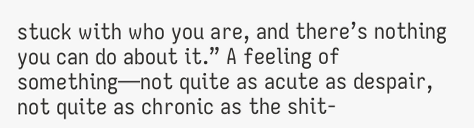stuck with who you are, and there’s nothing you can do about it.” A feeling of something—not quite as acute as despair, not quite as chronic as the shit-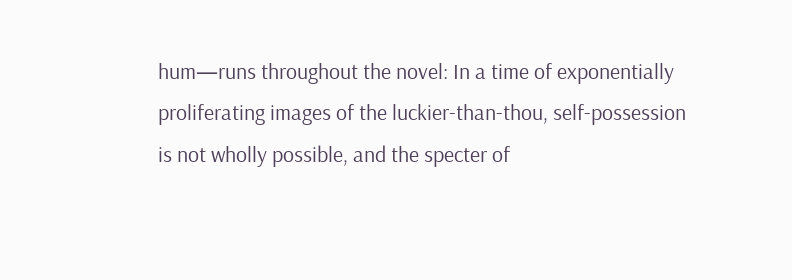hum—runs throughout the novel: In a time of exponentially proliferating images of the luckier-than-thou, self-possession is not wholly possible, and the specter of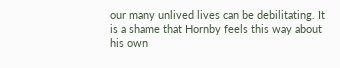our many unlived lives can be debilitating. It is a shame that Hornby feels this way about his own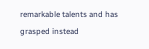remarkable talents and has grasped instead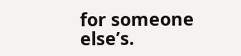for someone else’s.